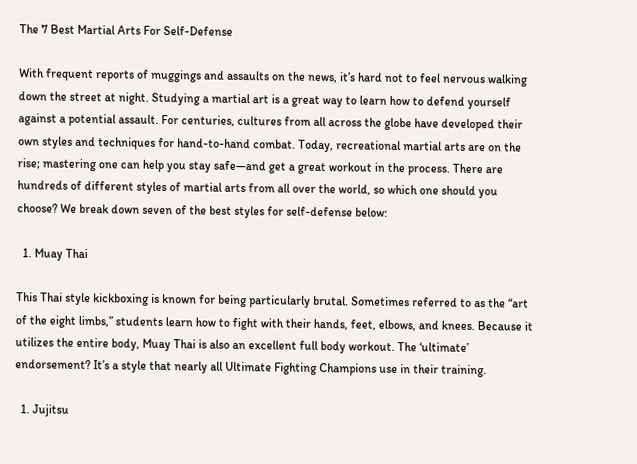The 7 Best Martial Arts For Self-Defense

With frequent reports of muggings and assaults on the news, it’s hard not to feel nervous walking down the street at night. Studying a martial art is a great way to learn how to defend yourself against a potential assault. For centuries, cultures from all across the globe have developed their own styles and techniques for hand-to-hand combat. Today, recreational martial arts are on the rise; mastering one can help you stay safe—and get a great workout in the process. There are hundreds of different styles of martial arts from all over the world, so which one should you choose? We break down seven of the best styles for self-defense below:

  1. Muay Thai

This Thai style kickboxing is known for being particularly brutal. Sometimes referred to as the “art of the eight limbs,” students learn how to fight with their hands, feet, elbows, and knees. Because it utilizes the entire body, Muay Thai is also an excellent full body workout. The ‘ultimate’ endorsement? It’s a style that nearly all Ultimate Fighting Champions use in their training.

  1. Jujitsu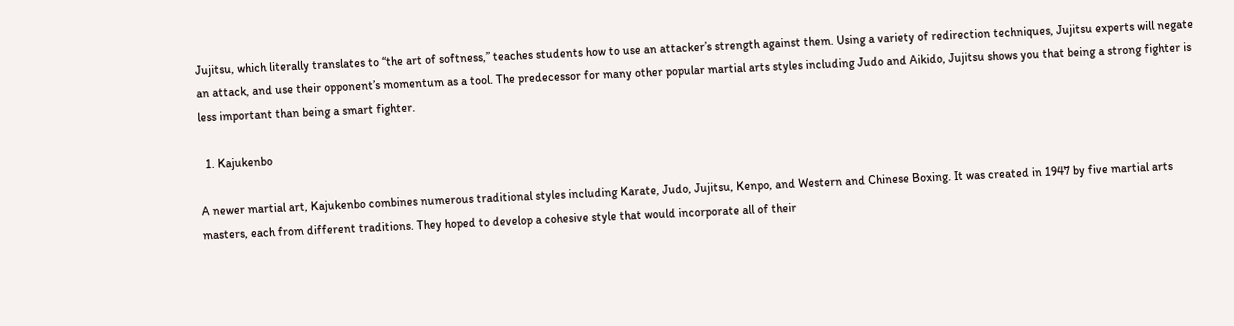Jujitsu, which literally translates to “the art of softness,” teaches students how to use an attacker’s strength against them. Using a variety of redirection techniques, Jujitsu experts will negate an attack, and use their opponent’s momentum as a tool. The predecessor for many other popular martial arts styles including Judo and Aikido, Jujitsu shows you that being a strong fighter is less important than being a smart fighter.

  1. Kajukenbo

A newer martial art, Kajukenbo combines numerous traditional styles including Karate, Judo, Jujitsu, Kenpo, and Western and Chinese Boxing. It was created in 1947 by five martial arts masters, each from different traditions. They hoped to develop a cohesive style that would incorporate all of their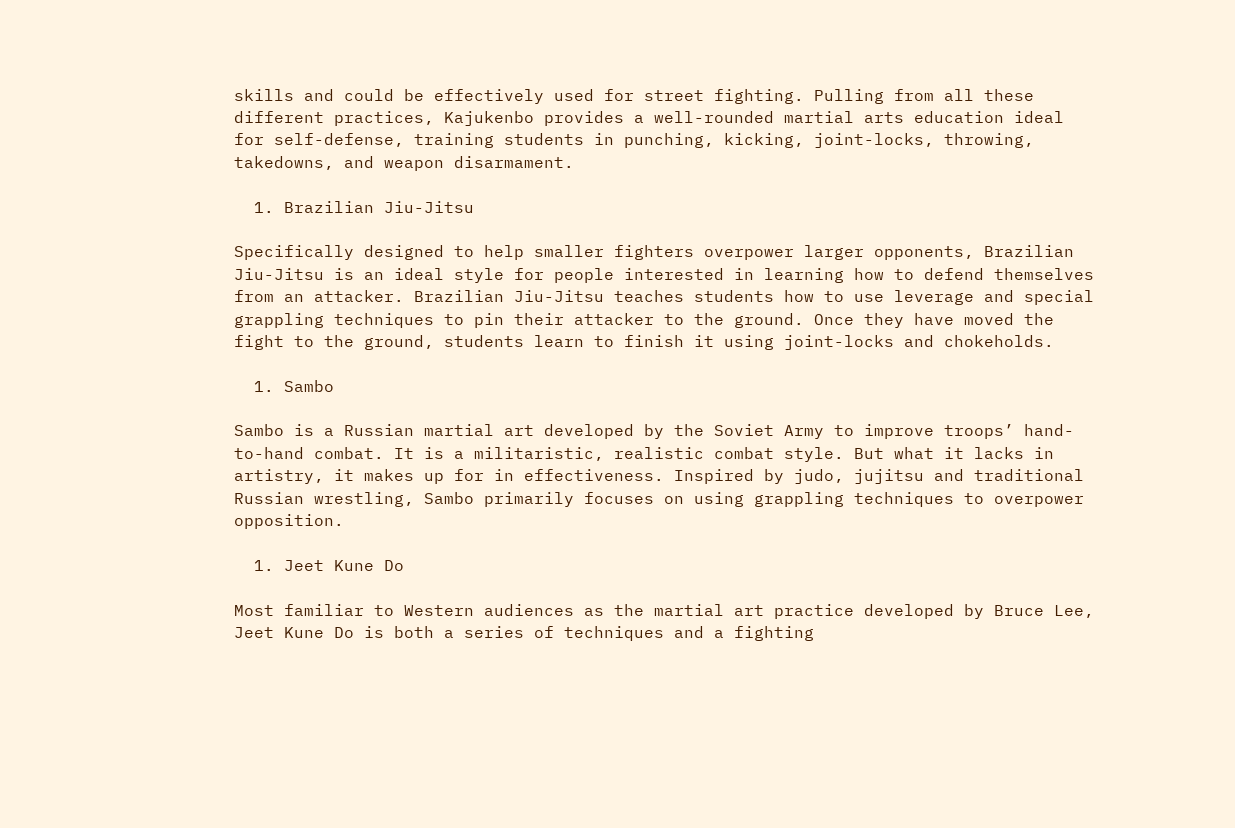skills and could be effectively used for street fighting. Pulling from all these different practices, Kajukenbo provides a well-rounded martial arts education ideal for self-defense, training students in punching, kicking, joint-locks, throwing, takedowns, and weapon disarmament.

  1. Brazilian Jiu-Jitsu

Specifically designed to help smaller fighters overpower larger opponents, Brazilian Jiu-Jitsu is an ideal style for people interested in learning how to defend themselves from an attacker. Brazilian Jiu-Jitsu teaches students how to use leverage and special grappling techniques to pin their attacker to the ground. Once they have moved the fight to the ground, students learn to finish it using joint-locks and chokeholds.

  1. Sambo

Sambo is a Russian martial art developed by the Soviet Army to improve troops’ hand-to-hand combat. It is a militaristic, realistic combat style. But what it lacks in artistry, it makes up for in effectiveness. Inspired by judo, jujitsu and traditional Russian wrestling, Sambo primarily focuses on using grappling techniques to overpower opposition.

  1. Jeet Kune Do

Most familiar to Western audiences as the martial art practice developed by Bruce Lee, Jeet Kune Do is both a series of techniques and a fighting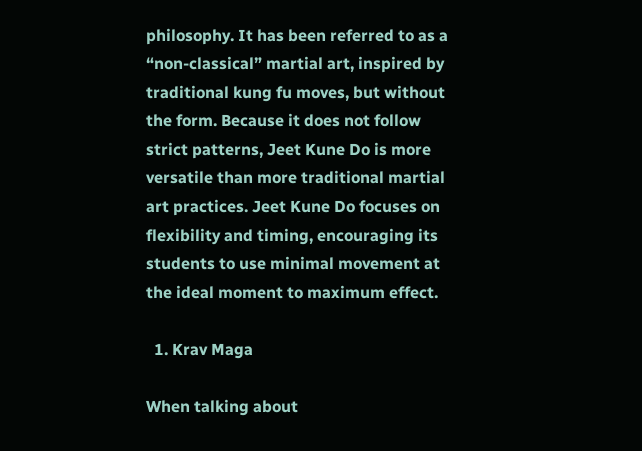philosophy. It has been referred to as a “non-classical” martial art, inspired by traditional kung fu moves, but without the form. Because it does not follow strict patterns, Jeet Kune Do is more versatile than more traditional martial art practices. Jeet Kune Do focuses on flexibility and timing, encouraging its students to use minimal movement at the ideal moment to maximum effect.

  1. Krav Maga

When talking about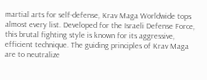martial arts for self-defense, Krav Maga Worldwide tops almost every list. Developed for the Israeli Defense Force, this brutal fighting style is known for its aggressive, efficient technique. The guiding principles of Krav Maga are to neutralize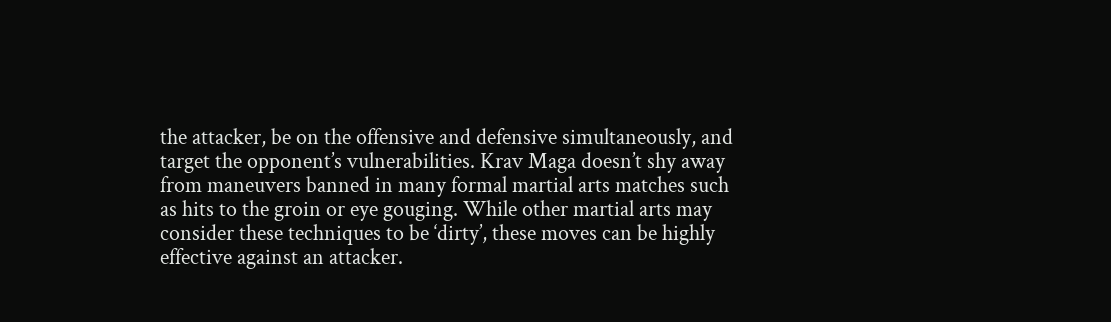the attacker, be on the offensive and defensive simultaneously, and target the opponent’s vulnerabilities. Krav Maga doesn’t shy away from maneuvers banned in many formal martial arts matches such as hits to the groin or eye gouging. While other martial arts may consider these techniques to be ‘dirty’, these moves can be highly effective against an attacker.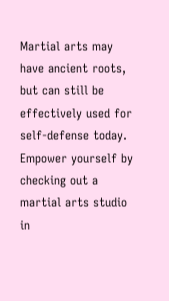Martial arts may have ancient roots, but can still be effectively used for self-defense today. Empower yourself by checking out a martial arts studio in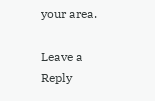your area.

Leave a Reply